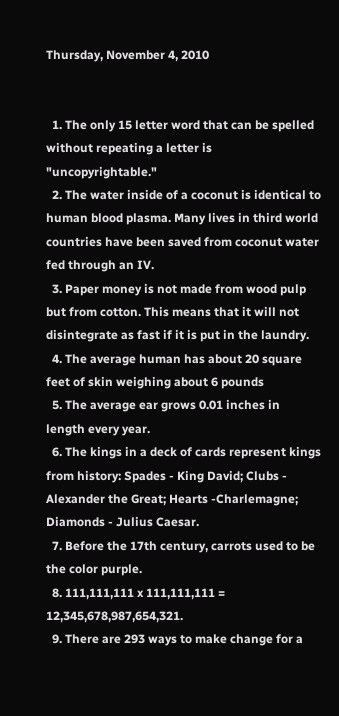Thursday, November 4, 2010


  1. The only 15 letter word that can be spelled without repeating a letter is "uncopyrightable."
  2. The water inside of a coconut is identical to human blood plasma. Many lives in third world countries have been saved from coconut water fed through an IV.
  3. Paper money is not made from wood pulp but from cotton. This means that it will not disintegrate as fast if it is put in the laundry.
  4. The average human has about 20 square feet of skin weighing about 6 pounds
  5. The average ear grows 0.01 inches in length every year.
  6. The kings in a deck of cards represent kings from history: Spades - King David; Clubs - Alexander the Great; Hearts -Charlemagne; Diamonds - Julius Caesar.
  7. Before the 17th century, carrots used to be the color purple.
  8. 111,111,111 x 111,111,111 = 12,345,678,987,654,321.
  9. There are 293 ways to make change for a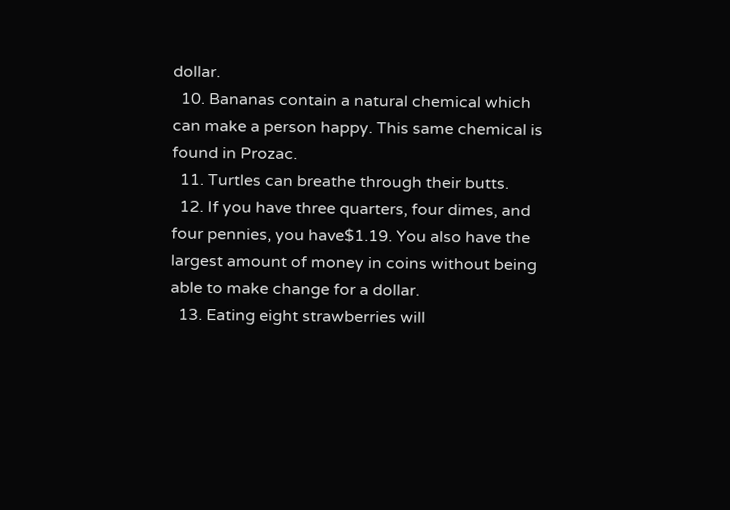dollar.
  10. Bananas contain a natural chemical which can make a person happy. This same chemical is found in Prozac.
  11. Turtles can breathe through their butts.
  12. If you have three quarters, four dimes, and four pennies, you have$1.19. You also have the largest amount of money in coins without being able to make change for a dollar.
  13. Eating eight strawberries will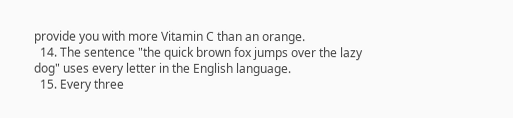provide you with more Vitamin C than an orange.
  14. The sentence "the quick brown fox jumps over the lazy dog" uses every letter in the English language.
  15. Every three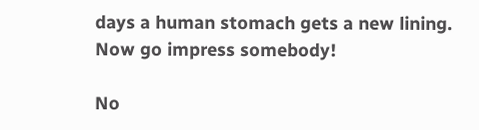days a human stomach gets a new lining.
Now go impress somebody!

No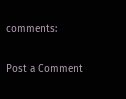comments:

Post a Comment